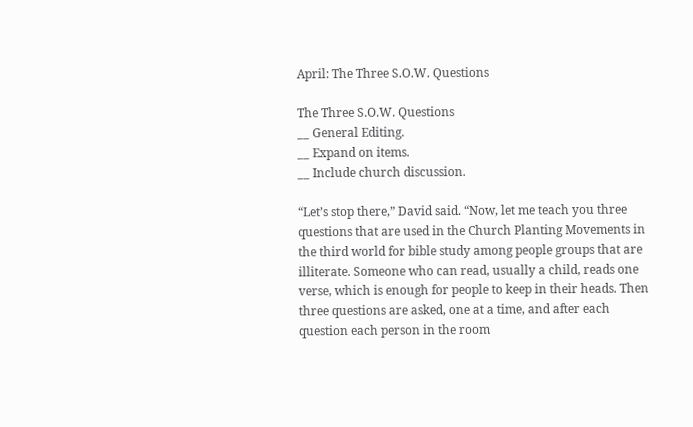April: The Three S.O.W. Questions

The Three S.O.W. Questions
__ General Editing.
__ Expand on items.
__ Include church discussion.

“Let’s stop there,” David said. “Now, let me teach you three questions that are used in the Church Planting Movements in the third world for bible study among people groups that are illiterate. Someone who can read, usually a child, reads one verse, which is enough for people to keep in their heads. Then three questions are asked, one at a time, and after each question each person in the room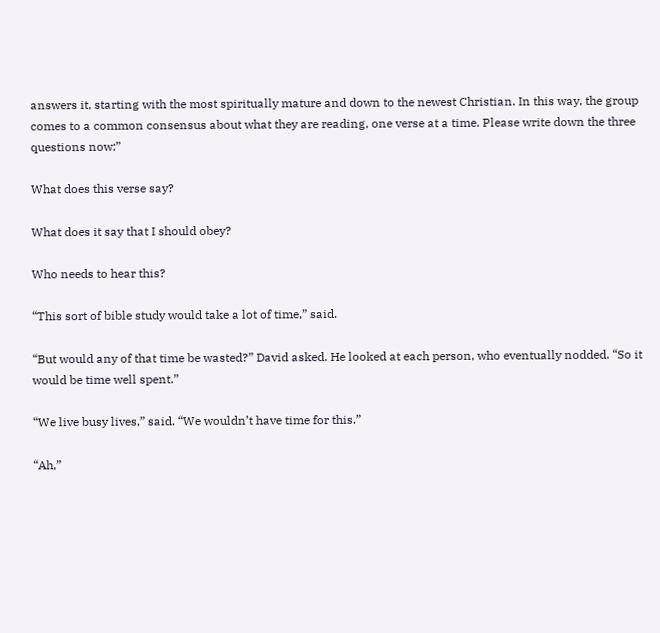answers it, starting with the most spiritually mature and down to the newest Christian. In this way, the group comes to a common consensus about what they are reading, one verse at a time. Please write down the three questions now:”

What does this verse say?

What does it say that I should obey?

Who needs to hear this?

“This sort of bible study would take a lot of time,” said.

“But would any of that time be wasted?” David asked. He looked at each person, who eventually nodded. “So it would be time well spent.”

“We live busy lives,” said. “We wouldn’t have time for this.”

“Ah,”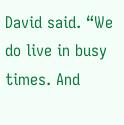David said. “We do live in busy times. And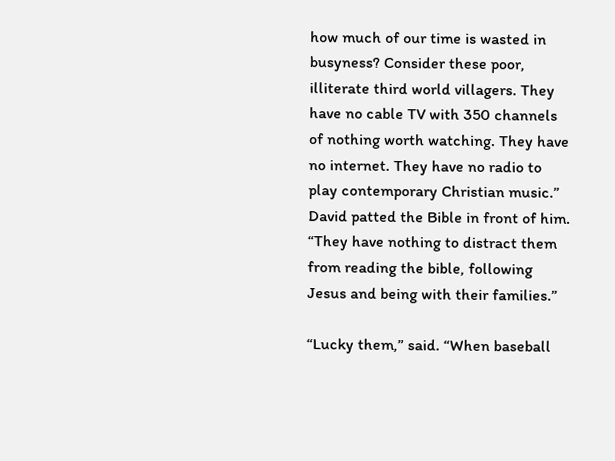how much of our time is wasted in busyness? Consider these poor, illiterate third world villagers. They have no cable TV with 350 channels of nothing worth watching. They have no internet. They have no radio to play contemporary Christian music.” David patted the Bible in front of him. “They have nothing to distract them from reading the bible, following Jesus and being with their families.”

“Lucky them,” said. “When baseball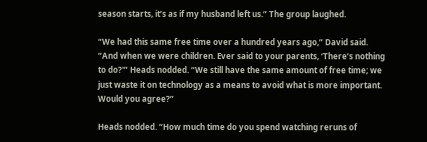season starts, it’s as if my husband left us.” The group laughed.

“We had this same free time over a hundred years ago,” David said. “And when we were children. Ever said to your parents, ‘There’s nothing to do?'” Heads nodded. “We still have the same amount of free time; we just waste it on technology as a means to avoid what is more important. Would you agree?”

Heads nodded. “How much time do you spend watching reruns of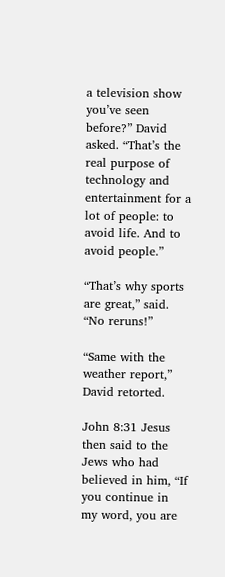a television show you’ve seen before?” David asked. “That’s the real purpose of technology and entertainment for a lot of people: to avoid life. And to avoid people.”

“That’s why sports are great,” said. “No reruns!”

“Same with the weather report,” David retorted.

John 8:31 Jesus then said to the Jews who had believed in him, “If you continue in my word, you are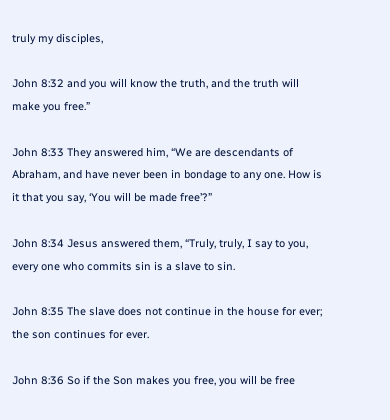truly my disciples,

John 8:32 and you will know the truth, and the truth will make you free.”

John 8:33 They answered him, “We are descendants of Abraham, and have never been in bondage to any one. How is it that you say, ‘You will be made free’?”

John 8:34 Jesus answered them, “Truly, truly, I say to you, every one who commits sin is a slave to sin.

John 8:35 The slave does not continue in the house for ever; the son continues for ever.

John 8:36 So if the Son makes you free, you will be free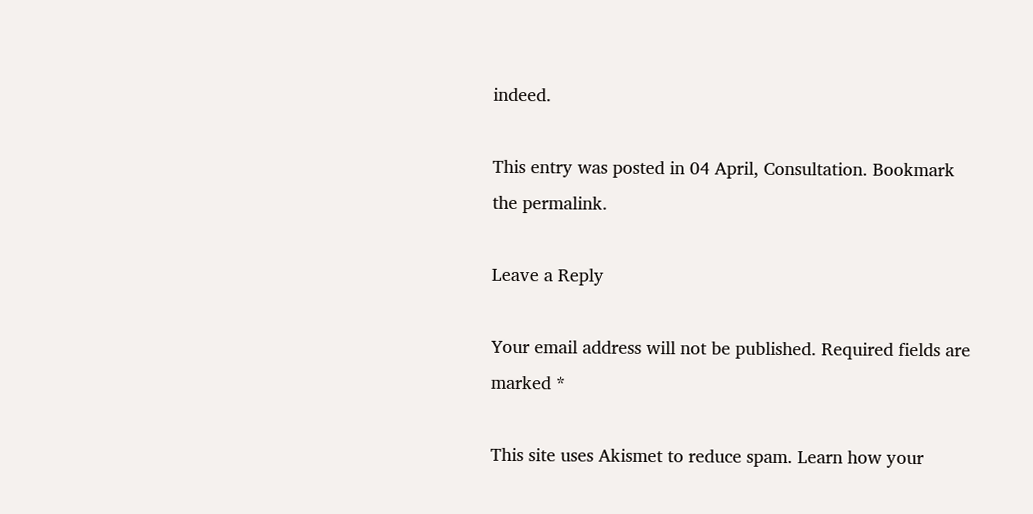indeed.

This entry was posted in 04 April, Consultation. Bookmark the permalink.

Leave a Reply

Your email address will not be published. Required fields are marked *

This site uses Akismet to reduce spam. Learn how your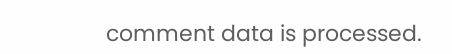comment data is processed.